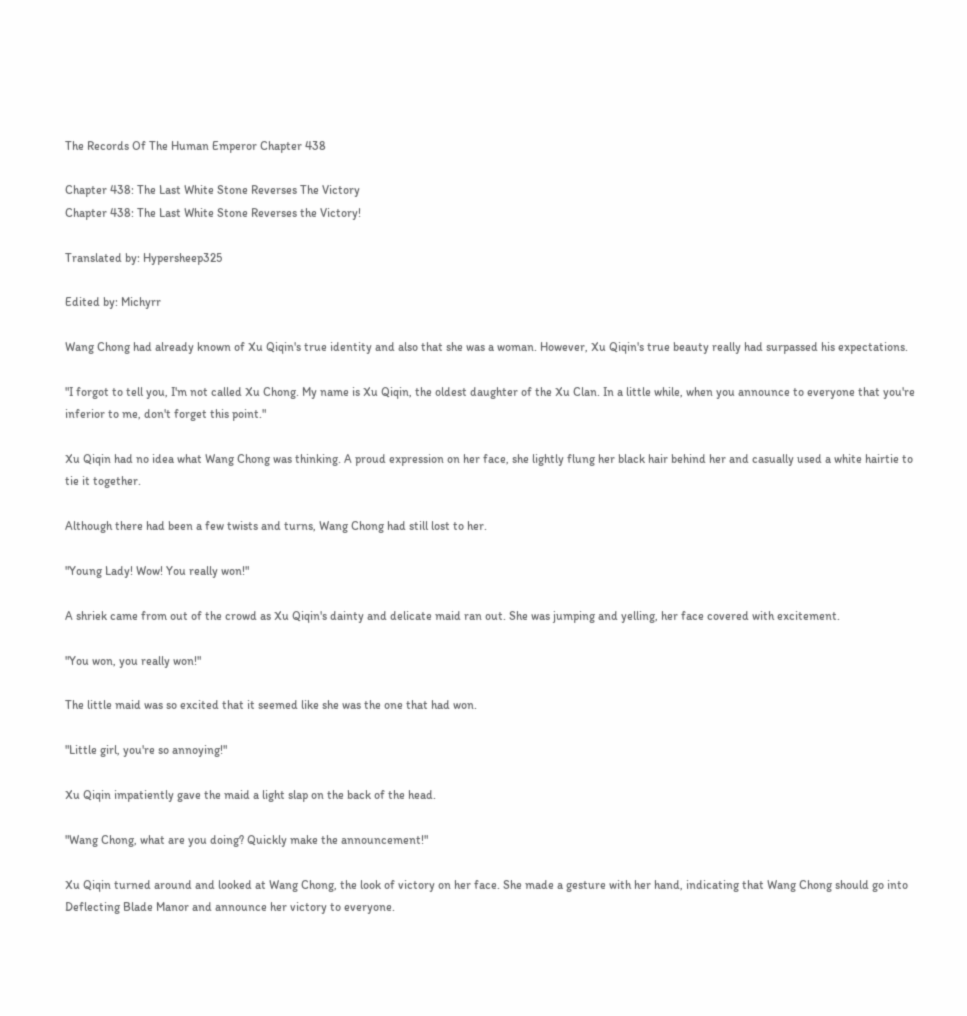The Records Of The Human Emperor Chapter 438

Chapter 438: The Last White Stone Reverses The Victory
Chapter 438: The Last White Stone Reverses the Victory!

Translated by: Hypersheep325

Edited by: Michyrr

Wang Chong had already known of Xu Qiqin's true identity and also that she was a woman. However, Xu Qiqin's true beauty really had surpassed his expectations.

"I forgot to tell you, I'm not called Xu Chong. My name is Xu Qiqin, the oldest daughter of the Xu Clan. In a little while, when you announce to everyone that you're inferior to me, don't forget this point."

Xu Qiqin had no idea what Wang Chong was thinking. A proud expression on her face, she lightly flung her black hair behind her and casually used a white hairtie to tie it together.

Although there had been a few twists and turns, Wang Chong had still lost to her.

"Young Lady! Wow! You really won!"

A shriek came from out of the crowd as Xu Qiqin's dainty and delicate maid ran out. She was jumping and yelling, her face covered with excitement.

"You won, you really won!"

The little maid was so excited that it seemed like she was the one that had won.

"Little girl, you're so annoying!"

Xu Qiqin impatiently gave the maid a light slap on the back of the head.

"Wang Chong, what are you doing? Quickly make the announcement!"

Xu Qiqin turned around and looked at Wang Chong, the look of victory on her face. She made a gesture with her hand, indicating that Wang Chong should go into Deflecting Blade Manor and announce her victory to everyone.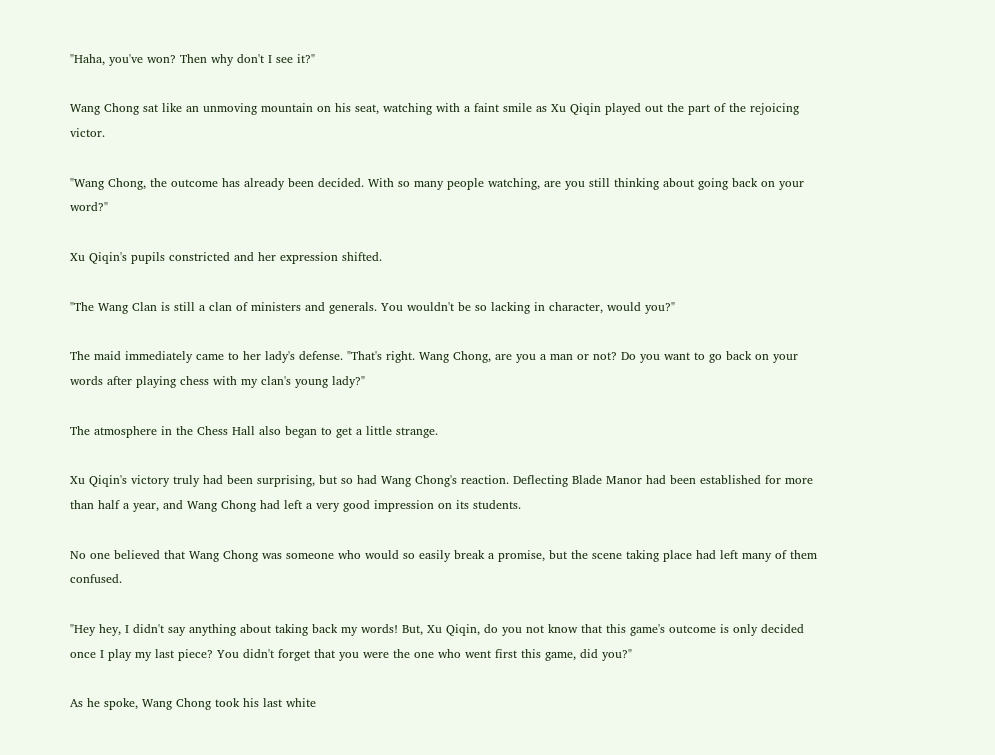"Haha, you've won? Then why don't I see it?"

Wang Chong sat like an unmoving mountain on his seat, watching with a faint smile as Xu Qiqin played out the part of the rejoicing victor.

"Wang Chong, the outcome has already been decided. With so many people watching, are you still thinking about going back on your word?"

Xu Qiqin's pupils constricted and her expression shifted.

"The Wang Clan is still a clan of ministers and generals. You wouldn't be so lacking in character, would you?"

The maid immediately came to her lady's defense. "That's right. Wang Chong, are you a man or not? Do you want to go back on your words after playing chess with my clan's young lady?"

The atmosphere in the Chess Hall also began to get a little strange.

Xu Qiqin's victory truly had been surprising, but so had Wang Chong's reaction. Deflecting Blade Manor had been established for more than half a year, and Wang Chong had left a very good impression on its students.

No one believed that Wang Chong was someone who would so easily break a promise, but the scene taking place had left many of them confused.

"Hey hey, I didn't say anything about taking back my words! But, Xu Qiqin, do you not know that this game's outcome is only decided once I play my last piece? You didn't forget that you were the one who went first this game, did you?"

As he spoke, Wang Chong took his last white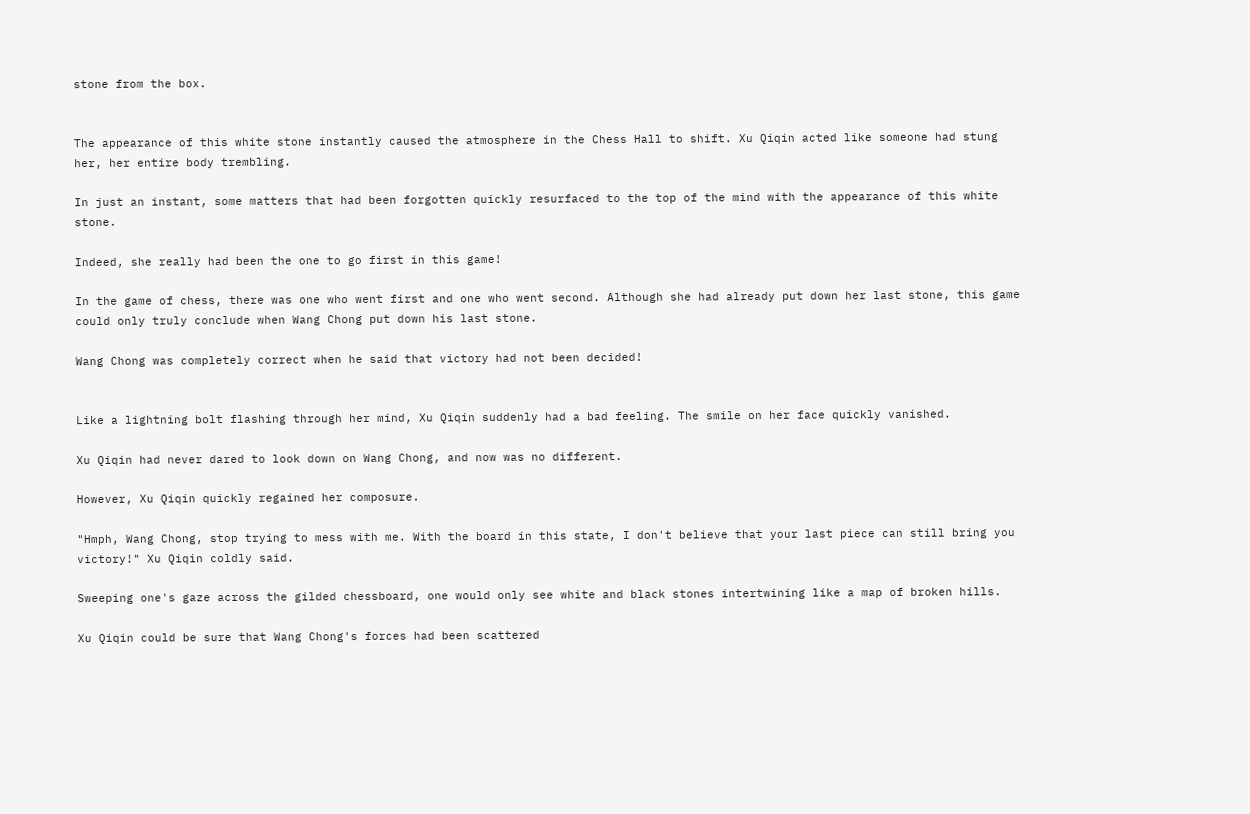stone from the box.


The appearance of this white stone instantly caused the atmosphere in the Chess Hall to shift. Xu Qiqin acted like someone had stung her, her entire body trembling.

In just an instant, some matters that had been forgotten quickly resurfaced to the top of the mind with the appearance of this white stone.

Indeed, she really had been the one to go first in this game!

In the game of chess, there was one who went first and one who went second. Although she had already put down her last stone, this game could only truly conclude when Wang Chong put down his last stone.

Wang Chong was completely correct when he said that victory had not been decided!


Like a lightning bolt flashing through her mind, Xu Qiqin suddenly had a bad feeling. The smile on her face quickly vanished.

Xu Qiqin had never dared to look down on Wang Chong, and now was no different.

However, Xu Qiqin quickly regained her composure.

"Hmph, Wang Chong, stop trying to mess with me. With the board in this state, I don't believe that your last piece can still bring you victory!" Xu Qiqin coldly said.

Sweeping one's gaze across the gilded chessboard, one would only see white and black stones intertwining like a map of broken hills.

Xu Qiqin could be sure that Wang Chong's forces had been scattered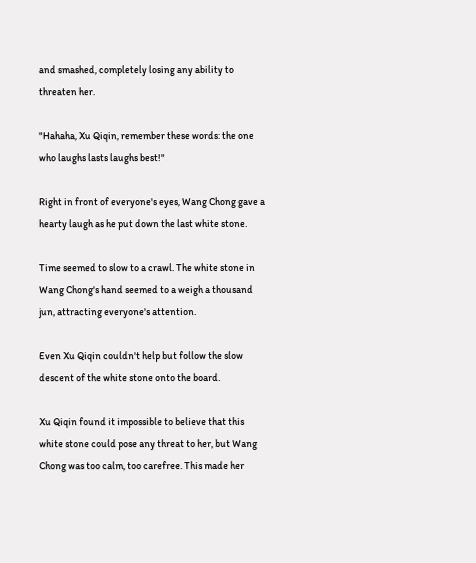and smashed, completely losing any ability to threaten her.

"Hahaha, Xu Qiqin, remember these words: the one who laughs lasts laughs best!"

Right in front of everyone's eyes, Wang Chong gave a hearty laugh as he put down the last white stone.

Time seemed to slow to a crawl. The white stone in Wang Chong's hand seemed to a weigh a thousand jun, attracting everyone's attention.

Even Xu Qiqin couldn't help but follow the slow descent of the white stone onto the board.

Xu Qiqin found it impossible to believe that this white stone could pose any threat to her, but Wang Chong was too calm, too carefree. This made her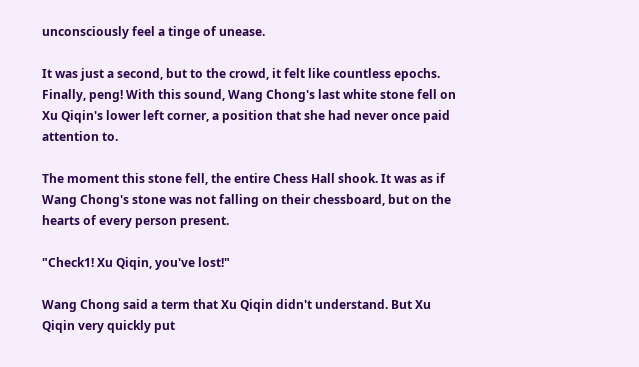unconsciously feel a tinge of unease.

It was just a second, but to the crowd, it felt like countless epochs. Finally, peng! With this sound, Wang Chong's last white stone fell on Xu Qiqin's lower left corner, a position that she had never once paid attention to.

The moment this stone fell, the entire Chess Hall shook. It was as if Wang Chong's stone was not falling on their chessboard, but on the hearts of every person present.

"Check1! Xu Qiqin, you've lost!"

Wang Chong said a term that Xu Qiqin didn't understand. But Xu Qiqin very quickly put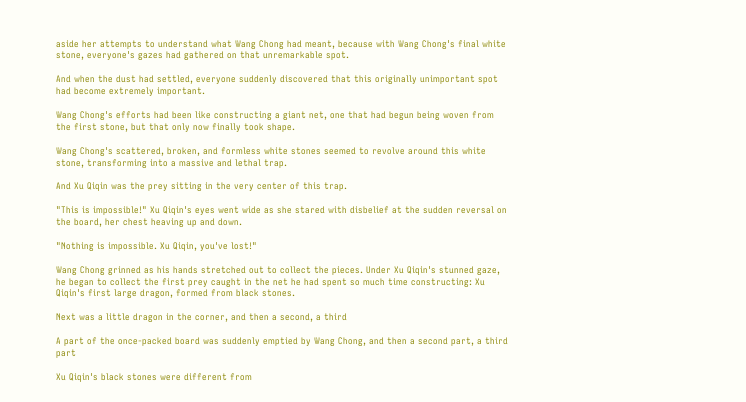aside her attempts to understand what Wang Chong had meant, because with Wang Chong's final white stone, everyone's gazes had gathered on that unremarkable spot.

And when the dust had settled, everyone suddenly discovered that this originally unimportant spot had become extremely important.

Wang Chong's efforts had been like constructing a giant net, one that had begun being woven from the first stone, but that only now finally took shape.

Wang Chong's scattered, broken, and formless white stones seemed to revolve around this white stone, transforming into a massive and lethal trap.

And Xu Qiqin was the prey sitting in the very center of this trap.

"This is impossible!" Xu Qiqin's eyes went wide as she stared with disbelief at the sudden reversal on the board, her chest heaving up and down.

"Nothing is impossible. Xu Qiqin, you've lost!"

Wang Chong grinned as his hands stretched out to collect the pieces. Under Xu Qiqin's stunned gaze, he began to collect the first prey caught in the net he had spent so much time constructing: Xu Qiqin's first large dragon, formed from black stones.

Next was a little dragon in the corner, and then a second, a third

A part of the once-packed board was suddenly emptied by Wang Chong, and then a second part, a third part

Xu Qiqin's black stones were different from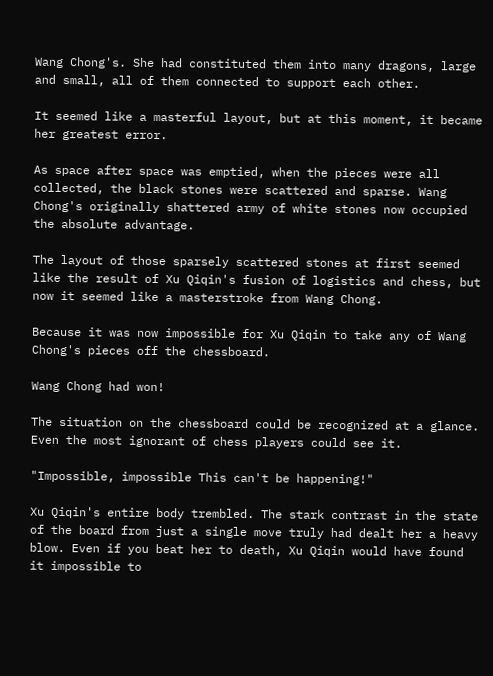Wang Chong's. She had constituted them into many dragons, large and small, all of them connected to support each other.

It seemed like a masterful layout, but at this moment, it became her greatest error.

As space after space was emptied, when the pieces were all collected, the black stones were scattered and sparse. Wang Chong's originally shattered army of white stones now occupied the absolute advantage.

The layout of those sparsely scattered stones at first seemed like the result of Xu Qiqin's fusion of logistics and chess, but now it seemed like a masterstroke from Wang Chong.

Because it was now impossible for Xu Qiqin to take any of Wang Chong's pieces off the chessboard.

Wang Chong had won!

The situation on the chessboard could be recognized at a glance. Even the most ignorant of chess players could see it.

"Impossible, impossible This can't be happening!"

Xu Qiqin's entire body trembled. The stark contrast in the state of the board from just a single move truly had dealt her a heavy blow. Even if you beat her to death, Xu Qiqin would have found it impossible to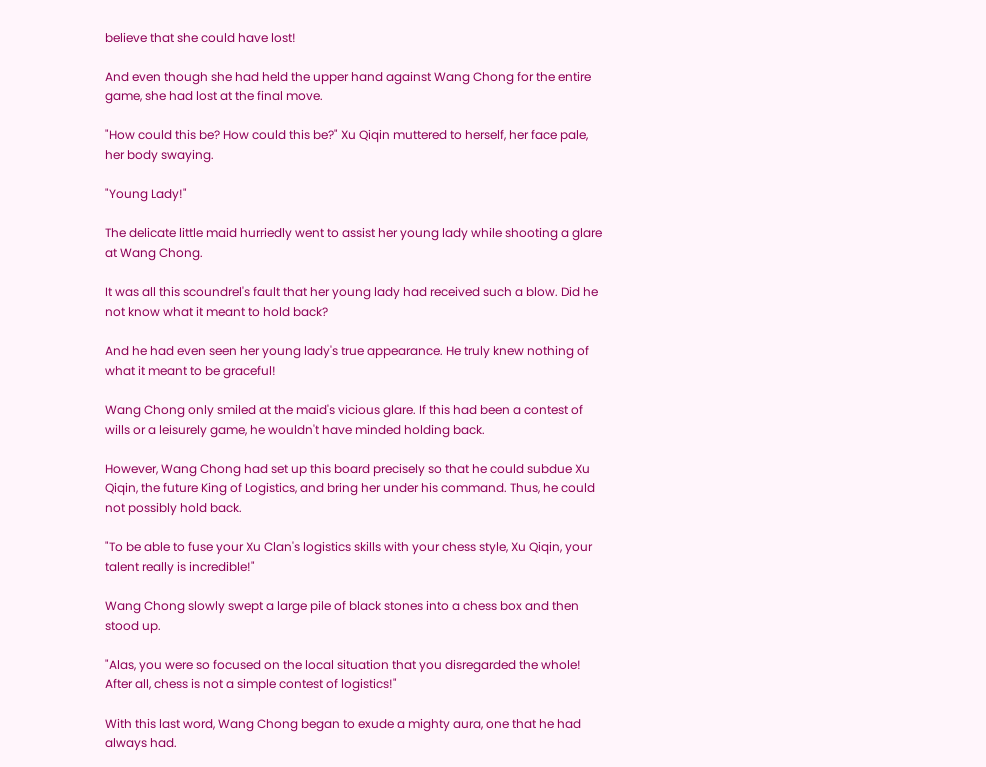believe that she could have lost!

And even though she had held the upper hand against Wang Chong for the entire game, she had lost at the final move.

"How could this be? How could this be?" Xu Qiqin muttered to herself, her face pale, her body swaying.

"Young Lady!"

The delicate little maid hurriedly went to assist her young lady while shooting a glare at Wang Chong.

It was all this scoundrel's fault that her young lady had received such a blow. Did he not know what it meant to hold back?

And he had even seen her young lady's true appearance. He truly knew nothing of what it meant to be graceful!

Wang Chong only smiled at the maid's vicious glare. If this had been a contest of wills or a leisurely game, he wouldn't have minded holding back.

However, Wang Chong had set up this board precisely so that he could subdue Xu Qiqin, the future King of Logistics, and bring her under his command. Thus, he could not possibly hold back.

"To be able to fuse your Xu Clan's logistics skills with your chess style, Xu Qiqin, your talent really is incredible!"

Wang Chong slowly swept a large pile of black stones into a chess box and then stood up.

"Alas, you were so focused on the local situation that you disregarded the whole! After all, chess is not a simple contest of logistics!"

With this last word, Wang Chong began to exude a mighty aura, one that he had always had.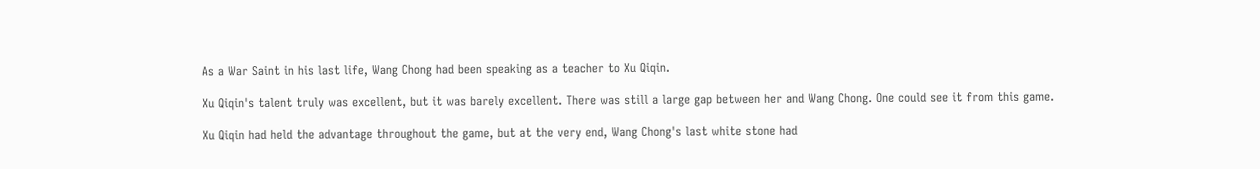As a War Saint in his last life, Wang Chong had been speaking as a teacher to Xu Qiqin.

Xu Qiqin's talent truly was excellent, but it was barely excellent. There was still a large gap between her and Wang Chong. One could see it from this game.

Xu Qiqin had held the advantage throughout the game, but at the very end, Wang Chong's last white stone had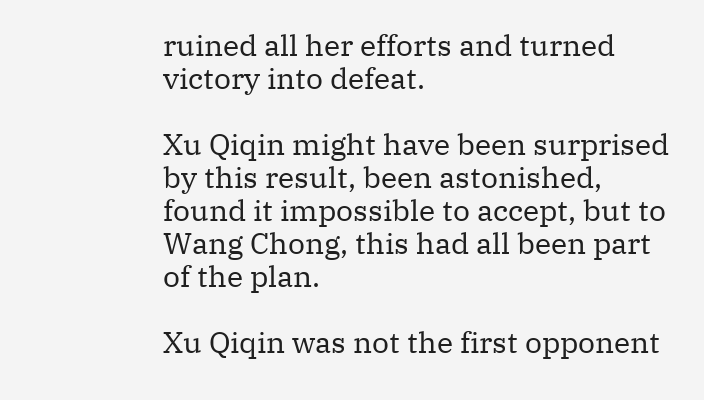ruined all her efforts and turned victory into defeat.

Xu Qiqin might have been surprised by this result, been astonished, found it impossible to accept, but to Wang Chong, this had all been part of the plan.

Xu Qiqin was not the first opponent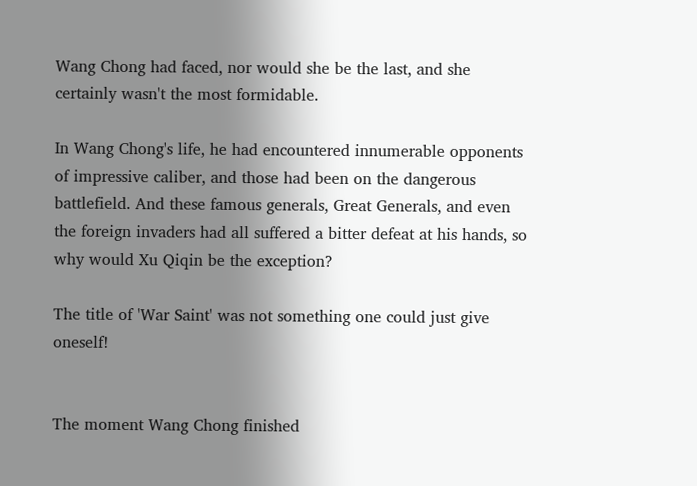Wang Chong had faced, nor would she be the last, and she certainly wasn't the most formidable.

In Wang Chong's life, he had encountered innumerable opponents of impressive caliber, and those had been on the dangerous battlefield. And these famous generals, Great Generals, and even the foreign invaders had all suffered a bitter defeat at his hands, so why would Xu Qiqin be the exception?

The title of 'War Saint' was not something one could just give oneself!


The moment Wang Chong finished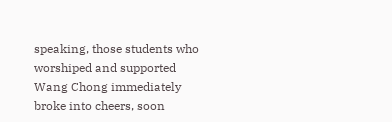speaking, those students who worshiped and supported Wang Chong immediately broke into cheers, soon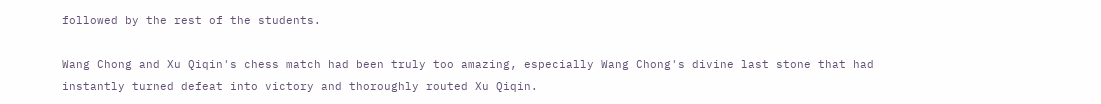followed by the rest of the students.

Wang Chong and Xu Qiqin's chess match had been truly too amazing, especially Wang Chong's divine last stone that had instantly turned defeat into victory and thoroughly routed Xu Qiqin.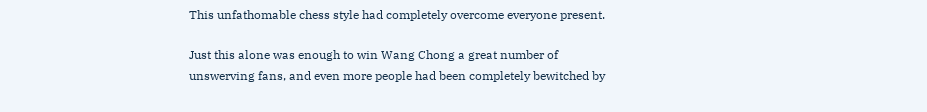This unfathomable chess style had completely overcome everyone present.

Just this alone was enough to win Wang Chong a great number of unswerving fans, and even more people had been completely bewitched by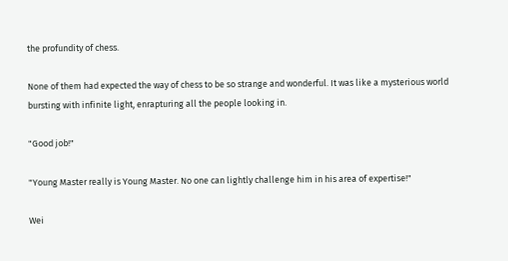the profundity of chess.

None of them had expected the way of chess to be so strange and wonderful. It was like a mysterious world bursting with infinite light, enrapturing all the people looking in.

"Good job!"

"Young Master really is Young Master. No one can lightly challenge him in his area of expertise!"

Wei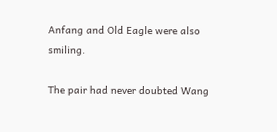Anfang and Old Eagle were also smiling.

The pair had never doubted Wang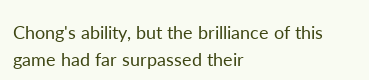Chong's ability, but the brilliance of this game had far surpassed their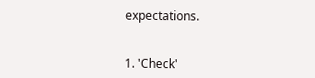expectations.


1. 'Check'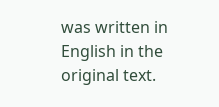was written in English in the original text.